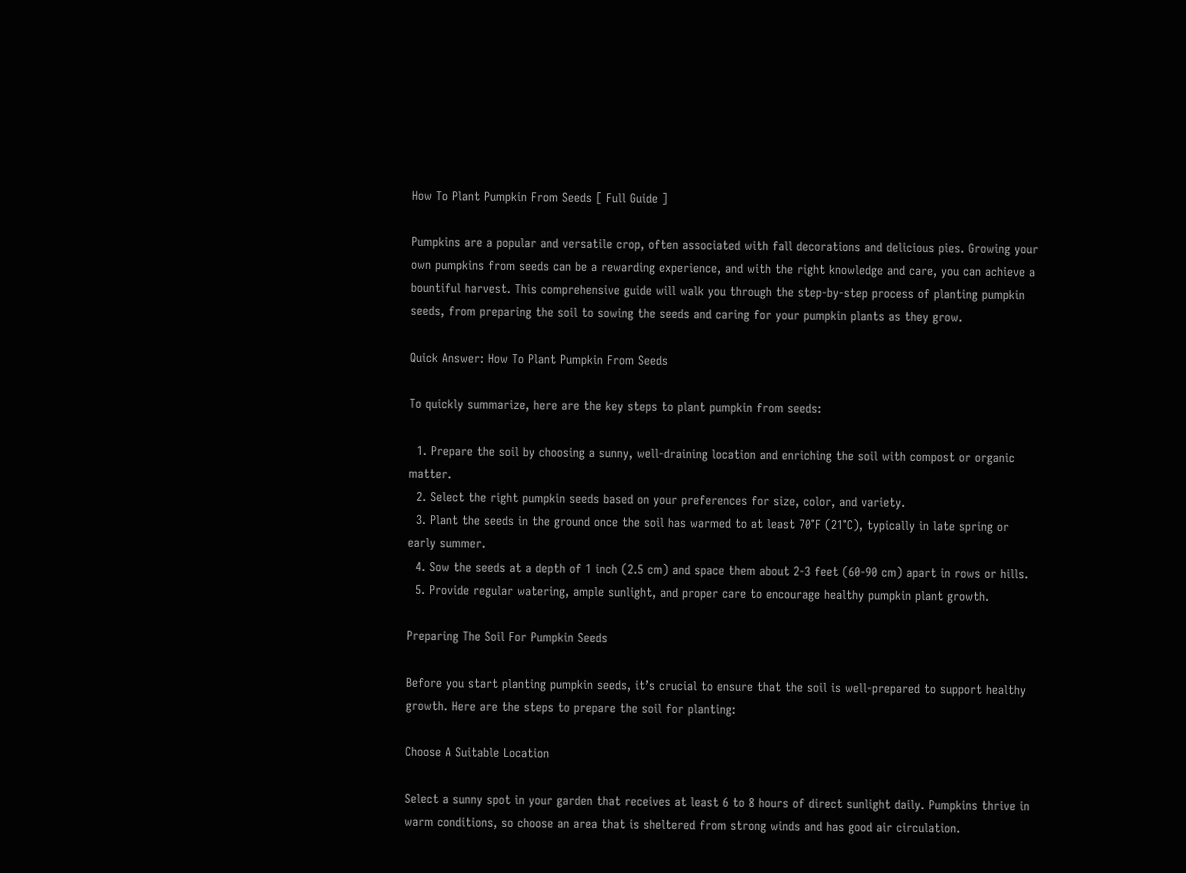How To Plant Pumpkin From Seeds [ Full Guide ]

Pumpkins are a popular and versatile crop, often associated with fall decorations and delicious pies. Growing your own pumpkins from seeds can be a rewarding experience, and with the right knowledge and care, you can achieve a bountiful harvest. This comprehensive guide will walk you through the step-by-step process of planting pumpkin seeds, from preparing the soil to sowing the seeds and caring for your pumpkin plants as they grow.

Quick Answer: How To Plant Pumpkin From Seeds

To quickly summarize, here are the key steps to plant pumpkin from seeds:

  1. Prepare the soil by choosing a sunny, well-draining location and enriching the soil with compost or organic matter.
  2. Select the right pumpkin seeds based on your preferences for size, color, and variety.
  3. Plant the seeds in the ground once the soil has warmed to at least 70°F (21°C), typically in late spring or early summer.
  4. Sow the seeds at a depth of 1 inch (2.5 cm) and space them about 2-3 feet (60-90 cm) apart in rows or hills.
  5. Provide regular watering, ample sunlight, and proper care to encourage healthy pumpkin plant growth.

Preparing The Soil For Pumpkin Seeds

Before you start planting pumpkin seeds, it’s crucial to ensure that the soil is well-prepared to support healthy growth. Here are the steps to prepare the soil for planting:

Choose A Suitable Location

Select a sunny spot in your garden that receives at least 6 to 8 hours of direct sunlight daily. Pumpkins thrive in warm conditions, so choose an area that is sheltered from strong winds and has good air circulation.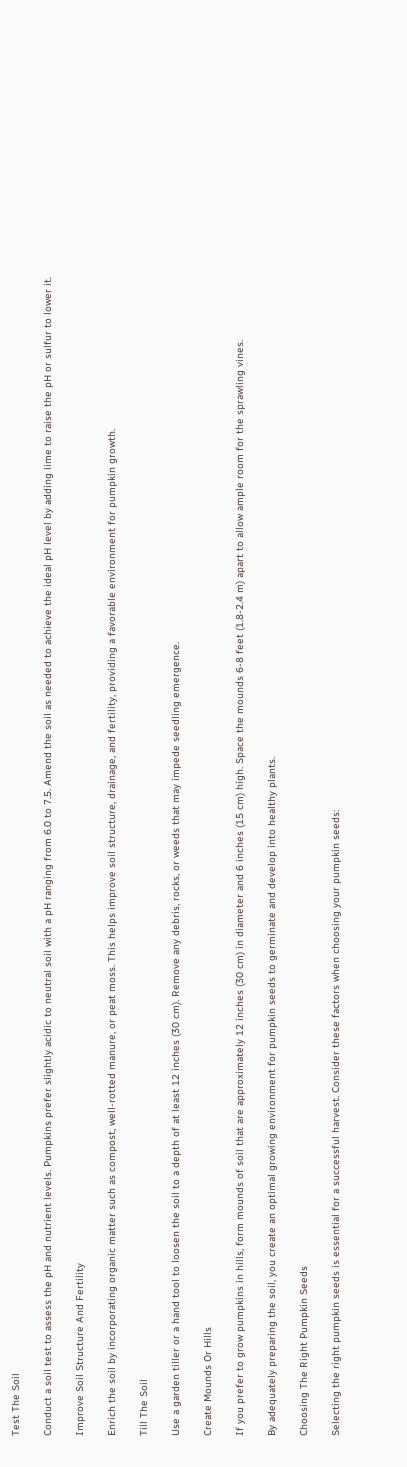Test The Soil

Conduct a soil test to assess the pH and nutrient levels. Pumpkins prefer slightly acidic to neutral soil with a pH ranging from 6.0 to 7.5. Amend the soil as needed to achieve the ideal pH level by adding lime to raise the pH or sulfur to lower it.

Improve Soil Structure And Fertility

Enrich the soil by incorporating organic matter such as compost, well-rotted manure, or peat moss. This helps improve soil structure, drainage, and fertility, providing a favorable environment for pumpkin growth.

Till The Soil

Use a garden tiller or a hand tool to loosen the soil to a depth of at least 12 inches (30 cm). Remove any debris, rocks, or weeds that may impede seedling emergence.

Create Mounds Or Hills

If you prefer to grow pumpkins in hills, form mounds of soil that are approximately 12 inches (30 cm) in diameter and 6 inches (15 cm) high. Space the mounds 6-8 feet (1.8-2.4 m) apart to allow ample room for the sprawling vines.

By adequately preparing the soil, you create an optimal growing environment for pumpkin seeds to germinate and develop into healthy plants.

Choosing The Right Pumpkin Seeds

Selecting the right pumpkin seeds is essential for a successful harvest. Consider these factors when choosing your pumpkin seeds: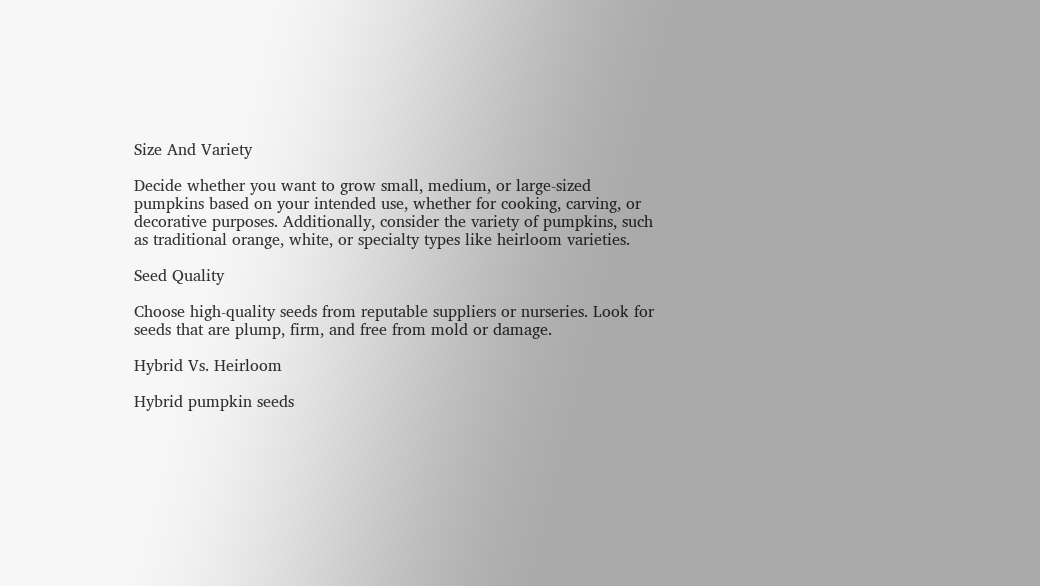Size And Variety

Decide whether you want to grow small, medium, or large-sized pumpkins based on your intended use, whether for cooking, carving, or decorative purposes. Additionally, consider the variety of pumpkins, such as traditional orange, white, or specialty types like heirloom varieties.

Seed Quality

Choose high-quality seeds from reputable suppliers or nurseries. Look for seeds that are plump, firm, and free from mold or damage.

Hybrid Vs. Heirloom

Hybrid pumpkin seeds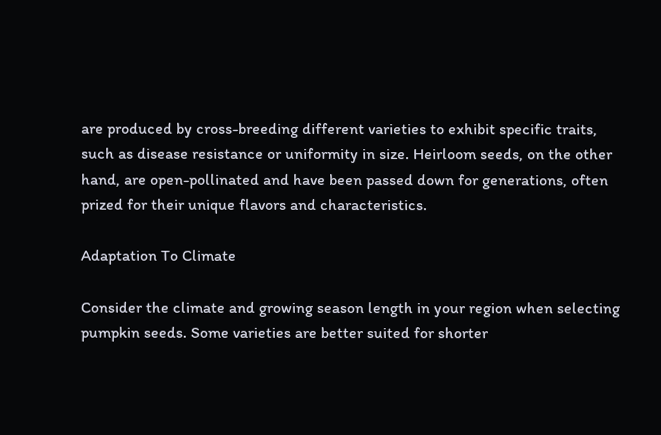are produced by cross-breeding different varieties to exhibit specific traits, such as disease resistance or uniformity in size. Heirloom seeds, on the other hand, are open-pollinated and have been passed down for generations, often prized for their unique flavors and characteristics.

Adaptation To Climate

Consider the climate and growing season length in your region when selecting pumpkin seeds. Some varieties are better suited for shorter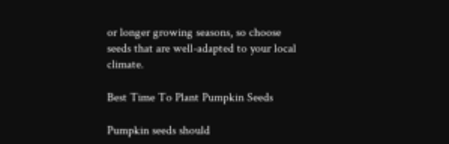or longer growing seasons, so choose seeds that are well-adapted to your local climate.

Best Time To Plant Pumpkin Seeds

Pumpkin seeds should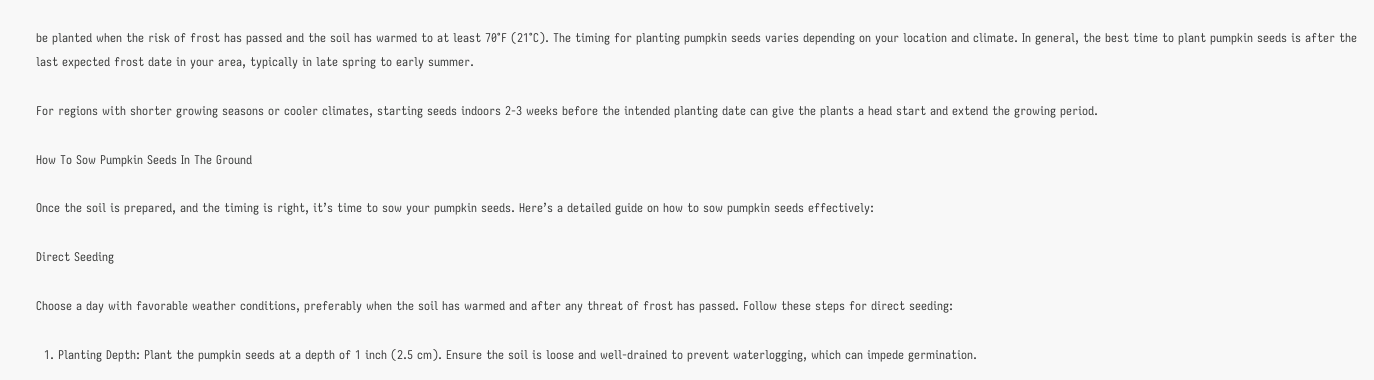be planted when the risk of frost has passed and the soil has warmed to at least 70°F (21°C). The timing for planting pumpkin seeds varies depending on your location and climate. In general, the best time to plant pumpkin seeds is after the last expected frost date in your area, typically in late spring to early summer.

For regions with shorter growing seasons or cooler climates, starting seeds indoors 2-3 weeks before the intended planting date can give the plants a head start and extend the growing period.

How To Sow Pumpkin Seeds In The Ground

Once the soil is prepared, and the timing is right, it’s time to sow your pumpkin seeds. Here’s a detailed guide on how to sow pumpkin seeds effectively:

Direct Seeding

Choose a day with favorable weather conditions, preferably when the soil has warmed and after any threat of frost has passed. Follow these steps for direct seeding:

  1. Planting Depth: Plant the pumpkin seeds at a depth of 1 inch (2.5 cm). Ensure the soil is loose and well-drained to prevent waterlogging, which can impede germination.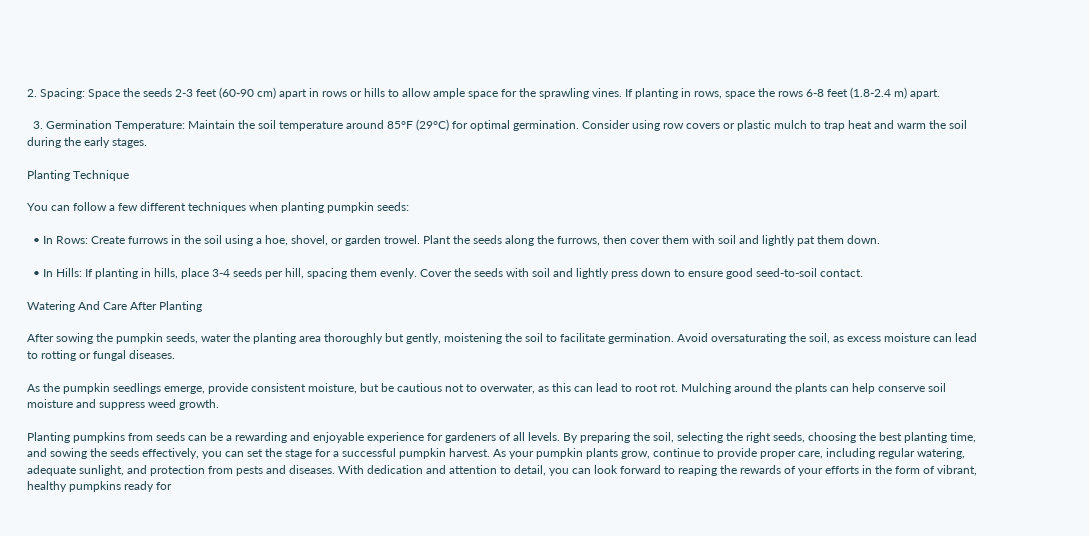2. Spacing: Space the seeds 2-3 feet (60-90 cm) apart in rows or hills to allow ample space for the sprawling vines. If planting in rows, space the rows 6-8 feet (1.8-2.4 m) apart.

  3. Germination Temperature: Maintain the soil temperature around 85°F (29°C) for optimal germination. Consider using row covers or plastic mulch to trap heat and warm the soil during the early stages.

Planting Technique

You can follow a few different techniques when planting pumpkin seeds:

  • In Rows: Create furrows in the soil using a hoe, shovel, or garden trowel. Plant the seeds along the furrows, then cover them with soil and lightly pat them down.

  • In Hills: If planting in hills, place 3-4 seeds per hill, spacing them evenly. Cover the seeds with soil and lightly press down to ensure good seed-to-soil contact.

Watering And Care After Planting

After sowing the pumpkin seeds, water the planting area thoroughly but gently, moistening the soil to facilitate germination. Avoid oversaturating the soil, as excess moisture can lead to rotting or fungal diseases.

As the pumpkin seedlings emerge, provide consistent moisture, but be cautious not to overwater, as this can lead to root rot. Mulching around the plants can help conserve soil moisture and suppress weed growth.

Planting pumpkins from seeds can be a rewarding and enjoyable experience for gardeners of all levels. By preparing the soil, selecting the right seeds, choosing the best planting time, and sowing the seeds effectively, you can set the stage for a successful pumpkin harvest. As your pumpkin plants grow, continue to provide proper care, including regular watering, adequate sunlight, and protection from pests and diseases. With dedication and attention to detail, you can look forward to reaping the rewards of your efforts in the form of vibrant, healthy pumpkins ready for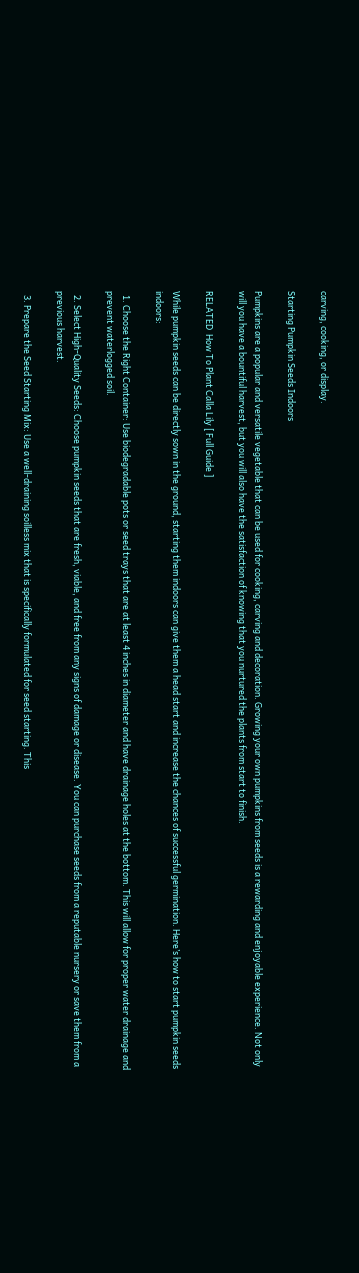carving, cooking, or display.

Starting Pumpkin Seeds Indoors

Pumpkins are a popular and versatile vegetable that can be used for cooking, carving and decoration. Growing your own pumpkins from seeds is a rewarding and enjoyable experience. Not only will you have a bountiful harvest, but you will also have the satisfaction of knowing that you nurtured the plants from start to finish.

RELATED  How To Plant Calla Lily [ Full Guide ]

While pumpkin seeds can be directly sown in the ground, starting them indoors can give them a head start and increase the chances of successful germination. Here’s how to start pumpkin seeds indoors:

  1. Choose the Right Container: Use biodegradable pots or seed trays that are at least 4 inches in diameter and have drainage holes at the bottom. This will allow for proper water drainage and prevent waterlogged soil.

  2. Select High-Quality Seeds: Choose pumpkin seeds that are fresh, viable, and free from any signs of damage or disease. You can purchase seeds from a reputable nursery or save them from a previous harvest.

  3. Prepare the Seed Starting Mix: Use a well-draining soilless mix that is specifically formulated for seed starting. This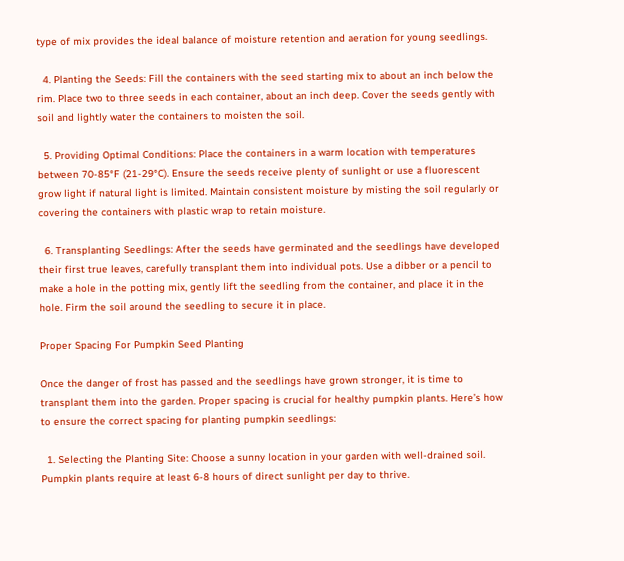type of mix provides the ideal balance of moisture retention and aeration for young seedlings.

  4. Planting the Seeds: Fill the containers with the seed starting mix to about an inch below the rim. Place two to three seeds in each container, about an inch deep. Cover the seeds gently with soil and lightly water the containers to moisten the soil.

  5. Providing Optimal Conditions: Place the containers in a warm location with temperatures between 70-85°F (21-29°C). Ensure the seeds receive plenty of sunlight or use a fluorescent grow light if natural light is limited. Maintain consistent moisture by misting the soil regularly or covering the containers with plastic wrap to retain moisture.

  6. Transplanting Seedlings: After the seeds have germinated and the seedlings have developed their first true leaves, carefully transplant them into individual pots. Use a dibber or a pencil to make a hole in the potting mix, gently lift the seedling from the container, and place it in the hole. Firm the soil around the seedling to secure it in place.

Proper Spacing For Pumpkin Seed Planting

Once the danger of frost has passed and the seedlings have grown stronger, it is time to transplant them into the garden. Proper spacing is crucial for healthy pumpkin plants. Here’s how to ensure the correct spacing for planting pumpkin seedlings:

  1. Selecting the Planting Site: Choose a sunny location in your garden with well-drained soil. Pumpkin plants require at least 6-8 hours of direct sunlight per day to thrive.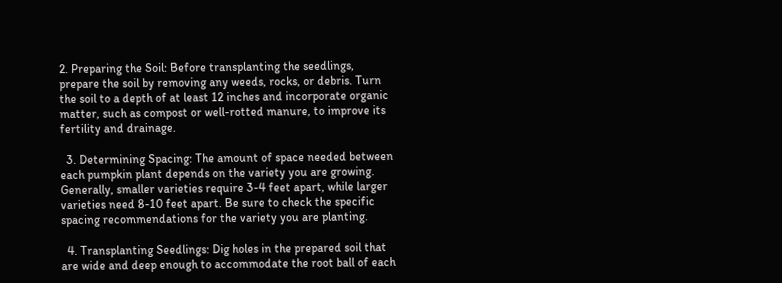2. Preparing the Soil: Before transplanting the seedlings, prepare the soil by removing any weeds, rocks, or debris. Turn the soil to a depth of at least 12 inches and incorporate organic matter, such as compost or well-rotted manure, to improve its fertility and drainage.

  3. Determining Spacing: The amount of space needed between each pumpkin plant depends on the variety you are growing. Generally, smaller varieties require 3-4 feet apart, while larger varieties need 8-10 feet apart. Be sure to check the specific spacing recommendations for the variety you are planting.

  4. Transplanting Seedlings: Dig holes in the prepared soil that are wide and deep enough to accommodate the root ball of each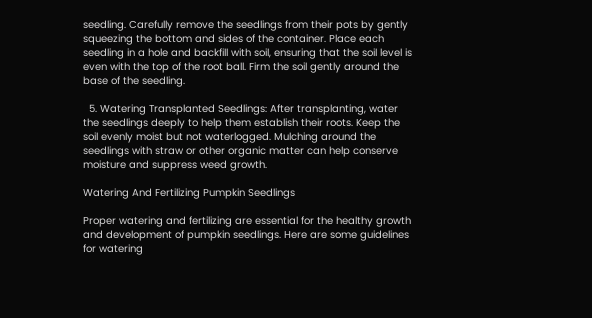seedling. Carefully remove the seedlings from their pots by gently squeezing the bottom and sides of the container. Place each seedling in a hole and backfill with soil, ensuring that the soil level is even with the top of the root ball. Firm the soil gently around the base of the seedling.

  5. Watering Transplanted Seedlings: After transplanting, water the seedlings deeply to help them establish their roots. Keep the soil evenly moist but not waterlogged. Mulching around the seedlings with straw or other organic matter can help conserve moisture and suppress weed growth.

Watering And Fertilizing Pumpkin Seedlings

Proper watering and fertilizing are essential for the healthy growth and development of pumpkin seedlings. Here are some guidelines for watering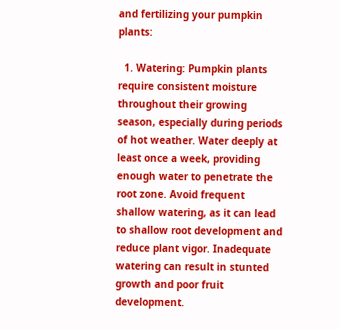and fertilizing your pumpkin plants:

  1. Watering: Pumpkin plants require consistent moisture throughout their growing season, especially during periods of hot weather. Water deeply at least once a week, providing enough water to penetrate the root zone. Avoid frequent shallow watering, as it can lead to shallow root development and reduce plant vigor. Inadequate watering can result in stunted growth and poor fruit development.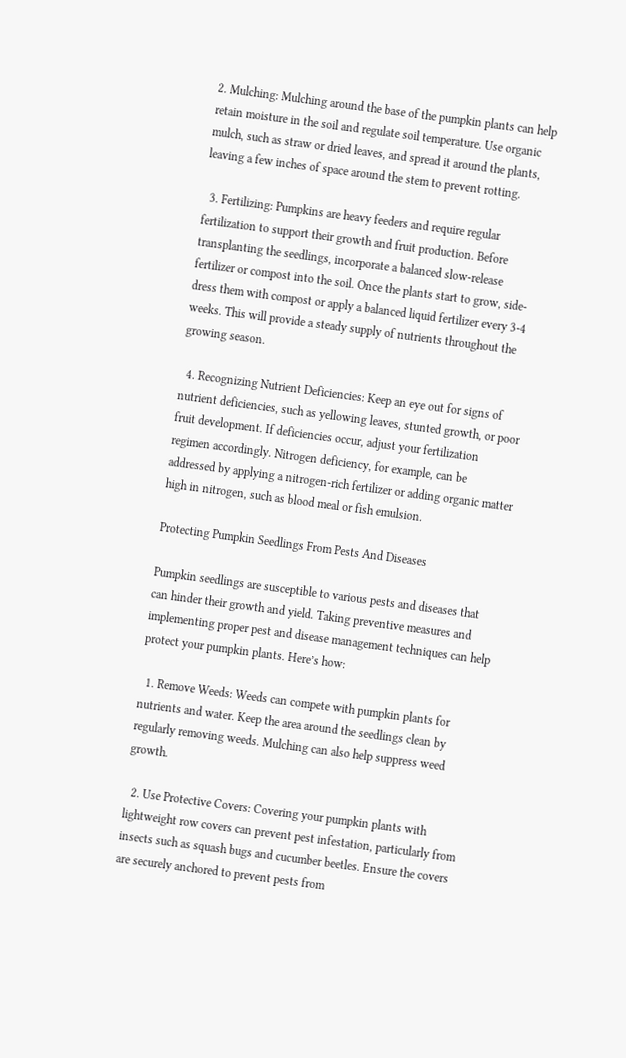2. Mulching: Mulching around the base of the pumpkin plants can help retain moisture in the soil and regulate soil temperature. Use organic mulch, such as straw or dried leaves, and spread it around the plants, leaving a few inches of space around the stem to prevent rotting.

  3. Fertilizing: Pumpkins are heavy feeders and require regular fertilization to support their growth and fruit production. Before transplanting the seedlings, incorporate a balanced slow-release fertilizer or compost into the soil. Once the plants start to grow, side-dress them with compost or apply a balanced liquid fertilizer every 3-4 weeks. This will provide a steady supply of nutrients throughout the growing season.

  4. Recognizing Nutrient Deficiencies: Keep an eye out for signs of nutrient deficiencies, such as yellowing leaves, stunted growth, or poor fruit development. If deficiencies occur, adjust your fertilization regimen accordingly. Nitrogen deficiency, for example, can be addressed by applying a nitrogen-rich fertilizer or adding organic matter high in nitrogen, such as blood meal or fish emulsion.

Protecting Pumpkin Seedlings From Pests And Diseases

Pumpkin seedlings are susceptible to various pests and diseases that can hinder their growth and yield. Taking preventive measures and implementing proper pest and disease management techniques can help protect your pumpkin plants. Here’s how:

  1. Remove Weeds: Weeds can compete with pumpkin plants for nutrients and water. Keep the area around the seedlings clean by regularly removing weeds. Mulching can also help suppress weed growth.

  2. Use Protective Covers: Covering your pumpkin plants with lightweight row covers can prevent pest infestation, particularly from insects such as squash bugs and cucumber beetles. Ensure the covers are securely anchored to prevent pests from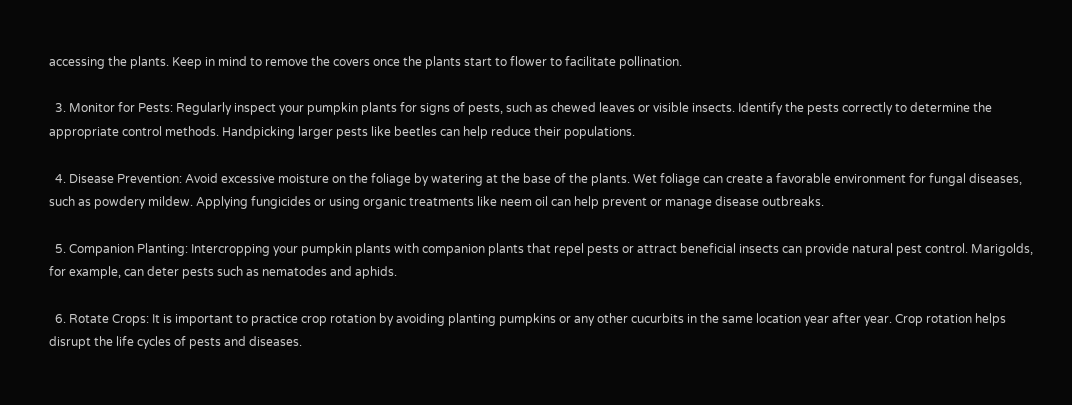accessing the plants. Keep in mind to remove the covers once the plants start to flower to facilitate pollination.

  3. Monitor for Pests: Regularly inspect your pumpkin plants for signs of pests, such as chewed leaves or visible insects. Identify the pests correctly to determine the appropriate control methods. Handpicking larger pests like beetles can help reduce their populations.

  4. Disease Prevention: Avoid excessive moisture on the foliage by watering at the base of the plants. Wet foliage can create a favorable environment for fungal diseases, such as powdery mildew. Applying fungicides or using organic treatments like neem oil can help prevent or manage disease outbreaks.

  5. Companion Planting: Intercropping your pumpkin plants with companion plants that repel pests or attract beneficial insects can provide natural pest control. Marigolds, for example, can deter pests such as nematodes and aphids.

  6. Rotate Crops: It is important to practice crop rotation by avoiding planting pumpkins or any other cucurbits in the same location year after year. Crop rotation helps disrupt the life cycles of pests and diseases.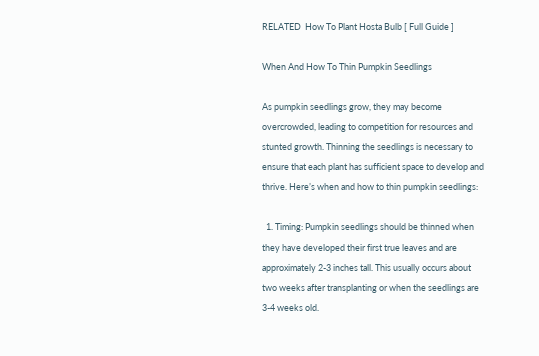RELATED  How To Plant Hosta Bulb [ Full Guide ]

When And How To Thin Pumpkin Seedlings

As pumpkin seedlings grow, they may become overcrowded, leading to competition for resources and stunted growth. Thinning the seedlings is necessary to ensure that each plant has sufficient space to develop and thrive. Here’s when and how to thin pumpkin seedlings:

  1. Timing: Pumpkin seedlings should be thinned when they have developed their first true leaves and are approximately 2-3 inches tall. This usually occurs about two weeks after transplanting or when the seedlings are 3-4 weeks old.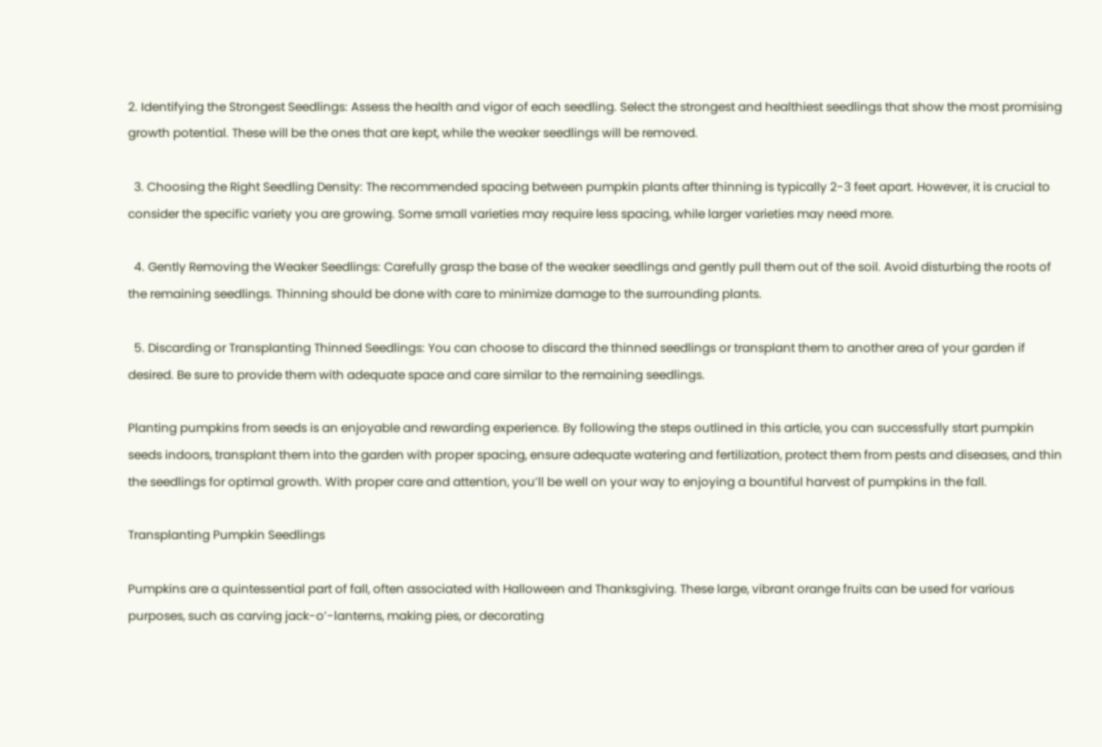2. Identifying the Strongest Seedlings: Assess the health and vigor of each seedling. Select the strongest and healthiest seedlings that show the most promising growth potential. These will be the ones that are kept, while the weaker seedlings will be removed.

  3. Choosing the Right Seedling Density: The recommended spacing between pumpkin plants after thinning is typically 2-3 feet apart. However, it is crucial to consider the specific variety you are growing. Some small varieties may require less spacing, while larger varieties may need more.

  4. Gently Removing the Weaker Seedlings: Carefully grasp the base of the weaker seedlings and gently pull them out of the soil. Avoid disturbing the roots of the remaining seedlings. Thinning should be done with care to minimize damage to the surrounding plants.

  5. Discarding or Transplanting Thinned Seedlings: You can choose to discard the thinned seedlings or transplant them to another area of your garden if desired. Be sure to provide them with adequate space and care similar to the remaining seedlings.

Planting pumpkins from seeds is an enjoyable and rewarding experience. By following the steps outlined in this article, you can successfully start pumpkin seeds indoors, transplant them into the garden with proper spacing, ensure adequate watering and fertilization, protect them from pests and diseases, and thin the seedlings for optimal growth. With proper care and attention, you’ll be well on your way to enjoying a bountiful harvest of pumpkins in the fall.

Transplanting Pumpkin Seedlings

Pumpkins are a quintessential part of fall, often associated with Halloween and Thanksgiving. These large, vibrant orange fruits can be used for various purposes, such as carving jack-o’-lanterns, making pies, or decorating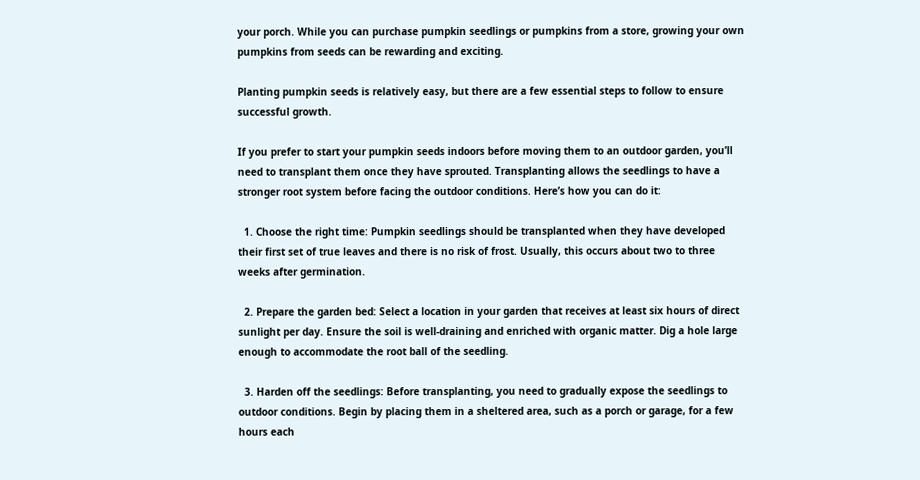your porch. While you can purchase pumpkin seedlings or pumpkins from a store, growing your own pumpkins from seeds can be rewarding and exciting.

Planting pumpkin seeds is relatively easy, but there are a few essential steps to follow to ensure successful growth.

If you prefer to start your pumpkin seeds indoors before moving them to an outdoor garden, you’ll need to transplant them once they have sprouted. Transplanting allows the seedlings to have a stronger root system before facing the outdoor conditions. Here’s how you can do it:

  1. Choose the right time: Pumpkin seedlings should be transplanted when they have developed their first set of true leaves and there is no risk of frost. Usually, this occurs about two to three weeks after germination.

  2. Prepare the garden bed: Select a location in your garden that receives at least six hours of direct sunlight per day. Ensure the soil is well-draining and enriched with organic matter. Dig a hole large enough to accommodate the root ball of the seedling.

  3. Harden off the seedlings: Before transplanting, you need to gradually expose the seedlings to outdoor conditions. Begin by placing them in a sheltered area, such as a porch or garage, for a few hours each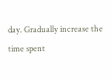day. Gradually increase the time spent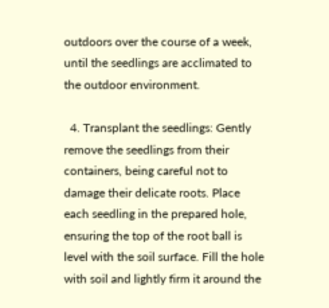outdoors over the course of a week, until the seedlings are acclimated to the outdoor environment.

  4. Transplant the seedlings: Gently remove the seedlings from their containers, being careful not to damage their delicate roots. Place each seedling in the prepared hole, ensuring the top of the root ball is level with the soil surface. Fill the hole with soil and lightly firm it around the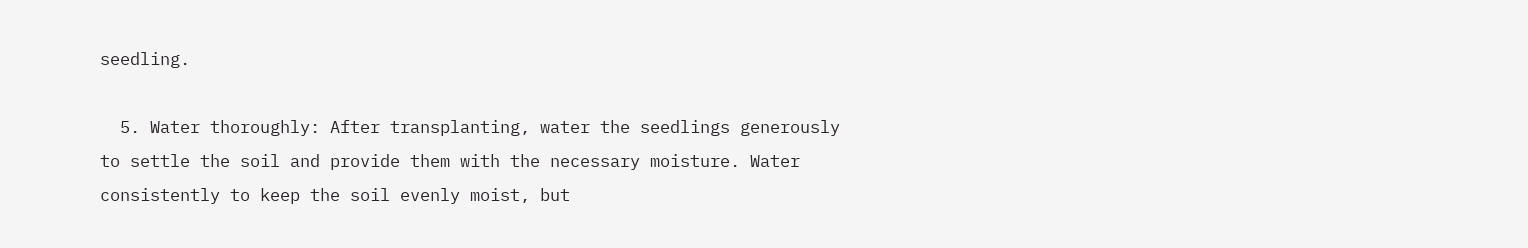seedling.

  5. Water thoroughly: After transplanting, water the seedlings generously to settle the soil and provide them with the necessary moisture. Water consistently to keep the soil evenly moist, but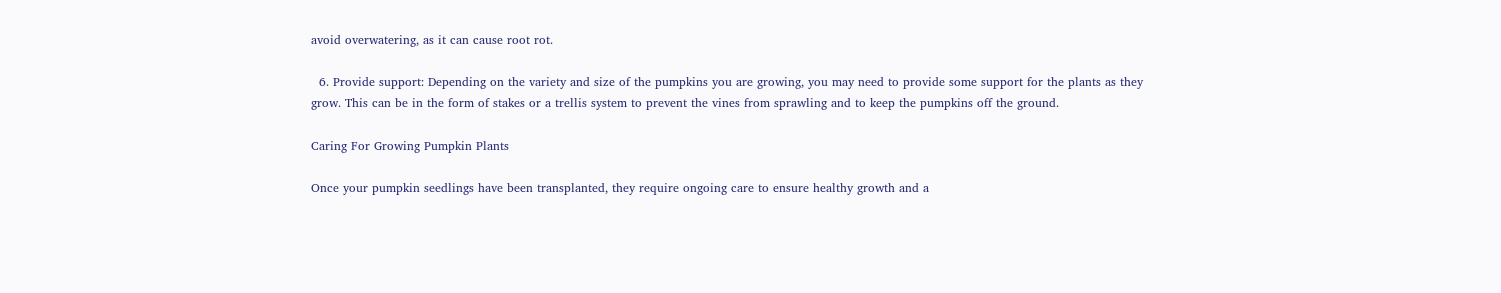avoid overwatering, as it can cause root rot.

  6. Provide support: Depending on the variety and size of the pumpkins you are growing, you may need to provide some support for the plants as they grow. This can be in the form of stakes or a trellis system to prevent the vines from sprawling and to keep the pumpkins off the ground.

Caring For Growing Pumpkin Plants

Once your pumpkin seedlings have been transplanted, they require ongoing care to ensure healthy growth and a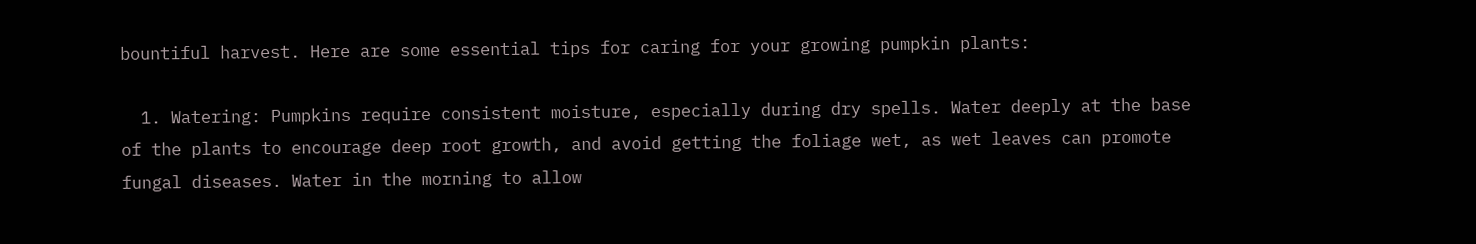bountiful harvest. Here are some essential tips for caring for your growing pumpkin plants:

  1. Watering: Pumpkins require consistent moisture, especially during dry spells. Water deeply at the base of the plants to encourage deep root growth, and avoid getting the foliage wet, as wet leaves can promote fungal diseases. Water in the morning to allow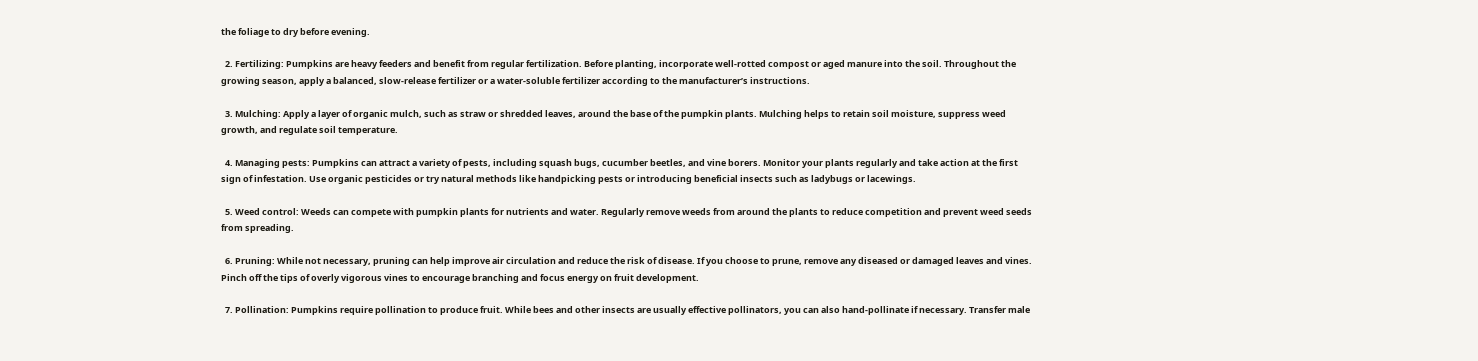the foliage to dry before evening.

  2. Fertilizing: Pumpkins are heavy feeders and benefit from regular fertilization. Before planting, incorporate well-rotted compost or aged manure into the soil. Throughout the growing season, apply a balanced, slow-release fertilizer or a water-soluble fertilizer according to the manufacturer’s instructions.

  3. Mulching: Apply a layer of organic mulch, such as straw or shredded leaves, around the base of the pumpkin plants. Mulching helps to retain soil moisture, suppress weed growth, and regulate soil temperature.

  4. Managing pests: Pumpkins can attract a variety of pests, including squash bugs, cucumber beetles, and vine borers. Monitor your plants regularly and take action at the first sign of infestation. Use organic pesticides or try natural methods like handpicking pests or introducing beneficial insects such as ladybugs or lacewings.

  5. Weed control: Weeds can compete with pumpkin plants for nutrients and water. Regularly remove weeds from around the plants to reduce competition and prevent weed seeds from spreading.

  6. Pruning: While not necessary, pruning can help improve air circulation and reduce the risk of disease. If you choose to prune, remove any diseased or damaged leaves and vines. Pinch off the tips of overly vigorous vines to encourage branching and focus energy on fruit development.

  7. Pollination: Pumpkins require pollination to produce fruit. While bees and other insects are usually effective pollinators, you can also hand-pollinate if necessary. Transfer male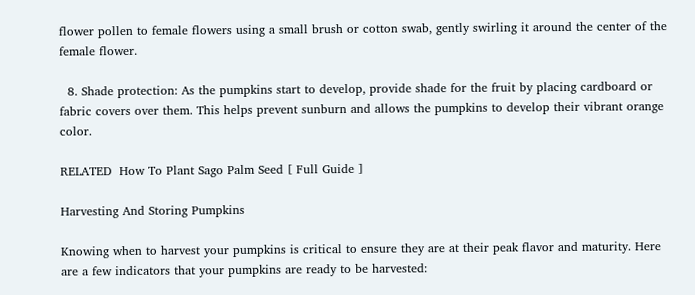flower pollen to female flowers using a small brush or cotton swab, gently swirling it around the center of the female flower.

  8. Shade protection: As the pumpkins start to develop, provide shade for the fruit by placing cardboard or fabric covers over them. This helps prevent sunburn and allows the pumpkins to develop their vibrant orange color.

RELATED  How To Plant Sago Palm Seed [ Full Guide ]

Harvesting And Storing Pumpkins

Knowing when to harvest your pumpkins is critical to ensure they are at their peak flavor and maturity. Here are a few indicators that your pumpkins are ready to be harvested: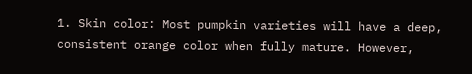1. Skin color: Most pumpkin varieties will have a deep, consistent orange color when fully mature. However,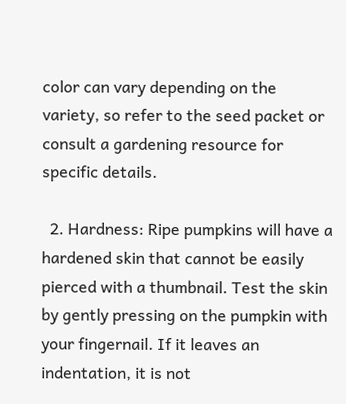color can vary depending on the variety, so refer to the seed packet or consult a gardening resource for specific details.

  2. Hardness: Ripe pumpkins will have a hardened skin that cannot be easily pierced with a thumbnail. Test the skin by gently pressing on the pumpkin with your fingernail. If it leaves an indentation, it is not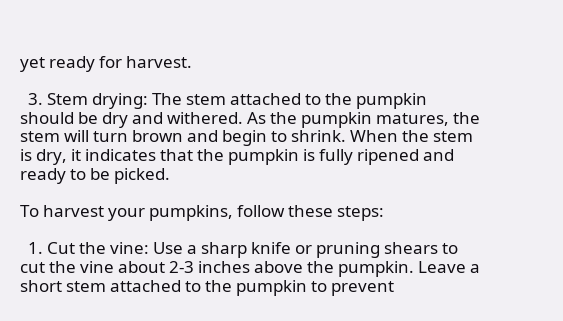yet ready for harvest.

  3. Stem drying: The stem attached to the pumpkin should be dry and withered. As the pumpkin matures, the stem will turn brown and begin to shrink. When the stem is dry, it indicates that the pumpkin is fully ripened and ready to be picked.

To harvest your pumpkins, follow these steps:

  1. Cut the vine: Use a sharp knife or pruning shears to cut the vine about 2-3 inches above the pumpkin. Leave a short stem attached to the pumpkin to prevent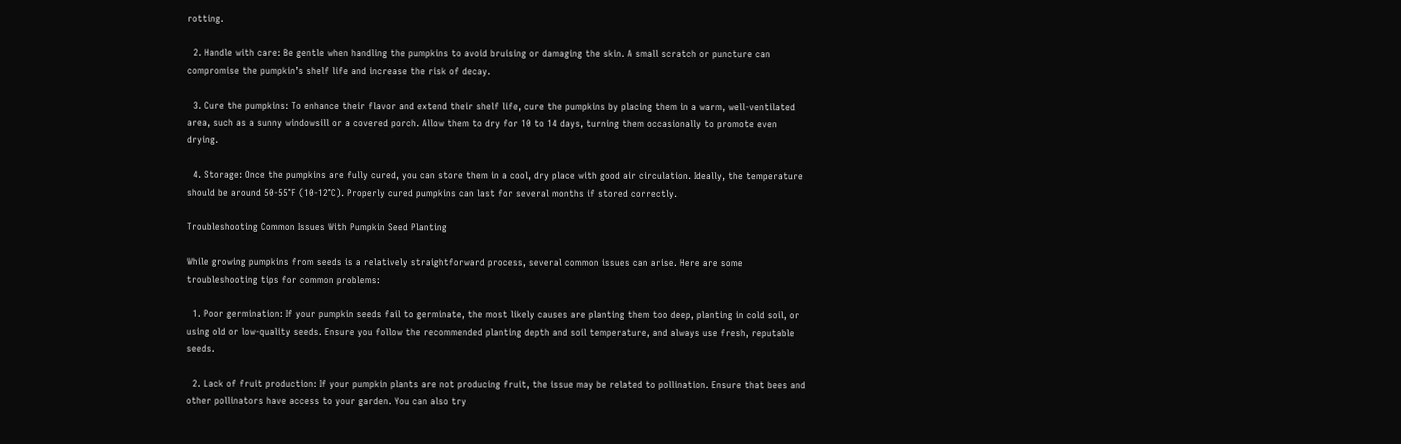rotting.

  2. Handle with care: Be gentle when handling the pumpkins to avoid bruising or damaging the skin. A small scratch or puncture can compromise the pumpkin’s shelf life and increase the risk of decay.

  3. Cure the pumpkins: To enhance their flavor and extend their shelf life, cure the pumpkins by placing them in a warm, well-ventilated area, such as a sunny windowsill or a covered porch. Allow them to dry for 10 to 14 days, turning them occasionally to promote even drying.

  4. Storage: Once the pumpkins are fully cured, you can store them in a cool, dry place with good air circulation. Ideally, the temperature should be around 50-55°F (10-12°C). Properly cured pumpkins can last for several months if stored correctly.

Troubleshooting Common Issues With Pumpkin Seed Planting

While growing pumpkins from seeds is a relatively straightforward process, several common issues can arise. Here are some troubleshooting tips for common problems:

  1. Poor germination: If your pumpkin seeds fail to germinate, the most likely causes are planting them too deep, planting in cold soil, or using old or low-quality seeds. Ensure you follow the recommended planting depth and soil temperature, and always use fresh, reputable seeds.

  2. Lack of fruit production: If your pumpkin plants are not producing fruit, the issue may be related to pollination. Ensure that bees and other pollinators have access to your garden. You can also try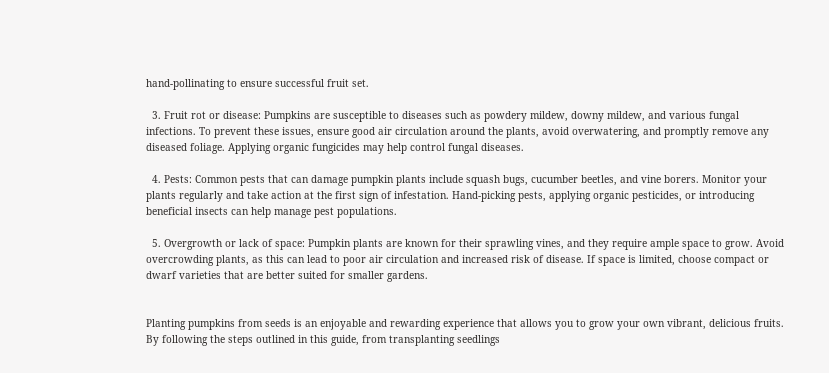hand-pollinating to ensure successful fruit set.

  3. Fruit rot or disease: Pumpkins are susceptible to diseases such as powdery mildew, downy mildew, and various fungal infections. To prevent these issues, ensure good air circulation around the plants, avoid overwatering, and promptly remove any diseased foliage. Applying organic fungicides may help control fungal diseases.

  4. Pests: Common pests that can damage pumpkin plants include squash bugs, cucumber beetles, and vine borers. Monitor your plants regularly and take action at the first sign of infestation. Hand-picking pests, applying organic pesticides, or introducing beneficial insects can help manage pest populations.

  5. Overgrowth or lack of space: Pumpkin plants are known for their sprawling vines, and they require ample space to grow. Avoid overcrowding plants, as this can lead to poor air circulation and increased risk of disease. If space is limited, choose compact or dwarf varieties that are better suited for smaller gardens.


Planting pumpkins from seeds is an enjoyable and rewarding experience that allows you to grow your own vibrant, delicious fruits. By following the steps outlined in this guide, from transplanting seedlings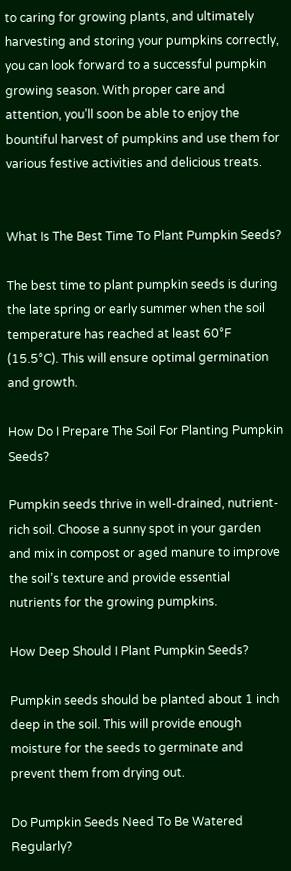to caring for growing plants, and ultimately harvesting and storing your pumpkins correctly, you can look forward to a successful pumpkin growing season. With proper care and attention, you’ll soon be able to enjoy the bountiful harvest of pumpkins and use them for various festive activities and delicious treats.


What Is The Best Time To Plant Pumpkin Seeds?

The best time to plant pumpkin seeds is during the late spring or early summer when the soil temperature has reached at least 60°F (15.5°C). This will ensure optimal germination and growth.

How Do I Prepare The Soil For Planting Pumpkin Seeds?

Pumpkin seeds thrive in well-drained, nutrient-rich soil. Choose a sunny spot in your garden and mix in compost or aged manure to improve the soil’s texture and provide essential nutrients for the growing pumpkins.

How Deep Should I Plant Pumpkin Seeds?

Pumpkin seeds should be planted about 1 inch deep in the soil. This will provide enough moisture for the seeds to germinate and prevent them from drying out.

Do Pumpkin Seeds Need To Be Watered Regularly?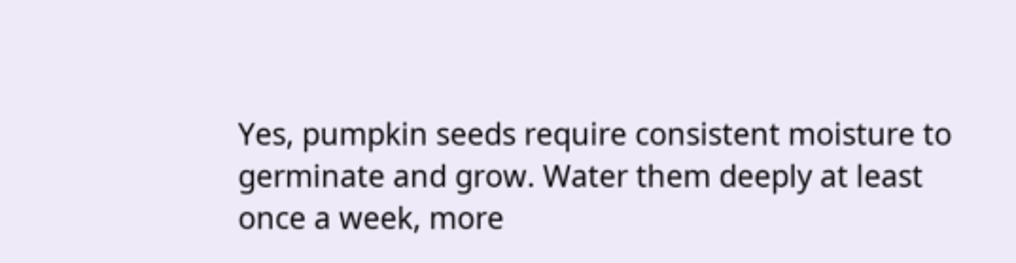Yes, pumpkin seeds require consistent moisture to germinate and grow. Water them deeply at least once a week, more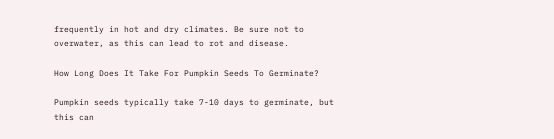frequently in hot and dry climates. Be sure not to overwater, as this can lead to rot and disease.

How Long Does It Take For Pumpkin Seeds To Germinate?

Pumpkin seeds typically take 7-10 days to germinate, but this can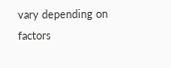vary depending on factors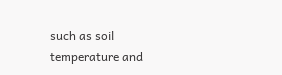such as soil temperature and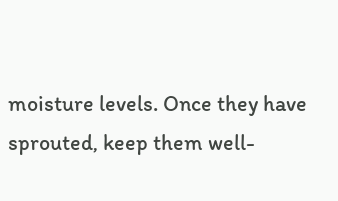moisture levels. Once they have sprouted, keep them well-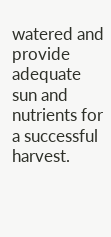watered and provide adequate sun and nutrients for a successful harvest.